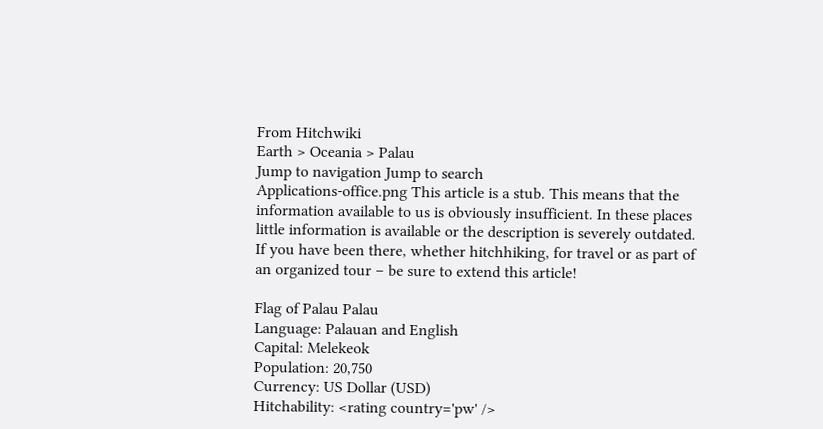From Hitchwiki
Earth > Oceania > Palau
Jump to navigation Jump to search
Applications-office.png This article is a stub. This means that the information available to us is obviously insufficient. In these places little information is available or the description is severely outdated. If you have been there, whether hitchhiking, for travel or as part of an organized tour − be sure to extend this article!

Flag of Palau Palau
Language: Palauan and English
Capital: Melekeok
Population: 20,750
Currency: US Dollar (USD)
Hitchability: <rating country='pw' />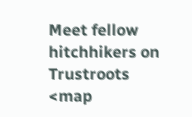Meet fellow hitchhikers on Trustroots
<map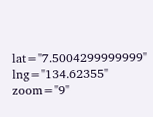lat="7.5004299999999" lng="134.62355" zoom="9"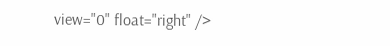view="0" float="right" />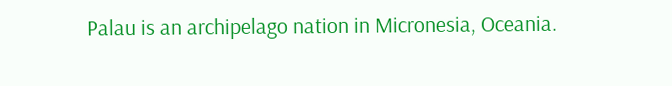Palau is an archipelago nation in Micronesia, Oceania.